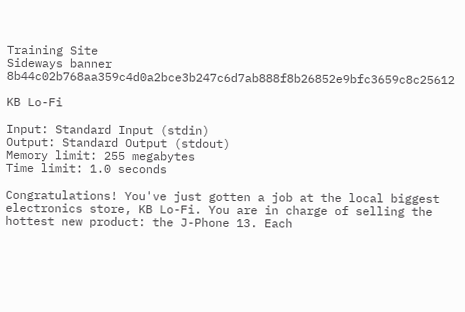Training Site
Sideways banner 8b44c02b768aa359c4d0a2bce3b247c6d7ab888f8b26852e9bfc3659c8c25612

KB Lo-Fi

Input: Standard Input (stdin)
Output: Standard Output (stdout)
Memory limit: 255 megabytes
Time limit: 1.0 seconds

Congratulations! You've just gotten a job at the local biggest electronics store, KB Lo-Fi. You are in charge of selling the hottest new product: the J-Phone 13. Each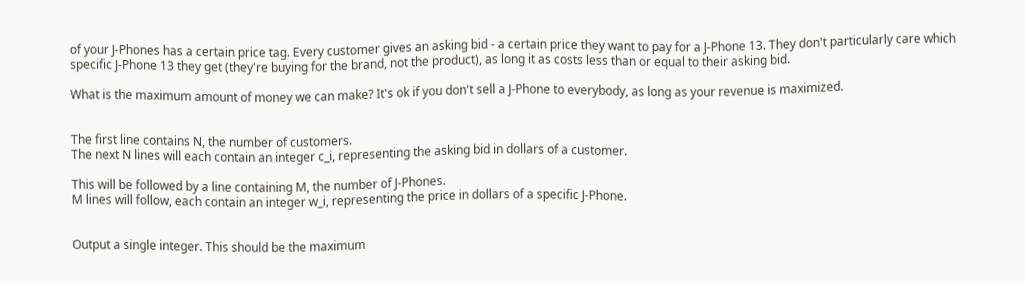of your J-Phones has a certain price tag. Every customer gives an asking bid - a certain price they want to pay for a J-Phone 13. They don't particularly care which specific J-Phone 13 they get (they're buying for the brand, not the product), as long it as costs less than or equal to their asking bid.

What is the maximum amount of money we can make? It's ok if you don't sell a J-Phone to everybody, as long as your revenue is maximized.


The first line contains N, the number of customers.
The next N lines will each contain an integer c_i, representing the asking bid in dollars of a customer.

This will be followed by a line containing M, the number of J-Phones.
M lines will follow, each contain an integer w_i, representing the price in dollars of a specific J-Phone.


Output a single integer. This should be the maximum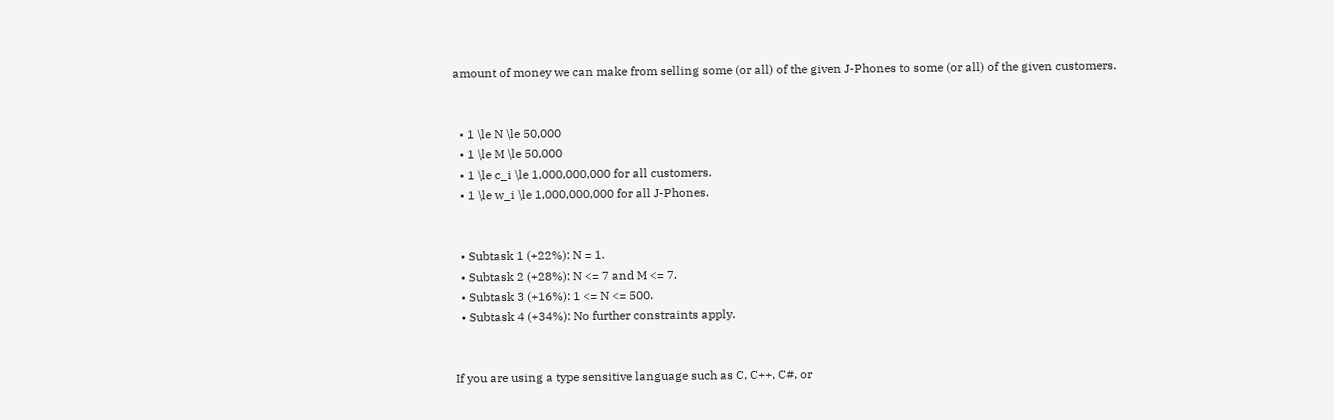amount of money we can make from selling some (or all) of the given J-Phones to some (or all) of the given customers.


  • 1 \le N \le 50,000
  • 1 \le M \le 50,000
  • 1 \le c_i \le 1,000,000,000 for all customers.
  • 1 \le w_i \le 1,000,000,000 for all J-Phones.


  • Subtask 1 (+22%): N = 1.
  • Subtask 2 (+28%): N <= 7 and M <= 7.
  • Subtask 3 (+16%): 1 <= N <= 500.
  • Subtask 4 (+34%): No further constraints apply.


If you are using a type sensitive language such as C, C++, C#, or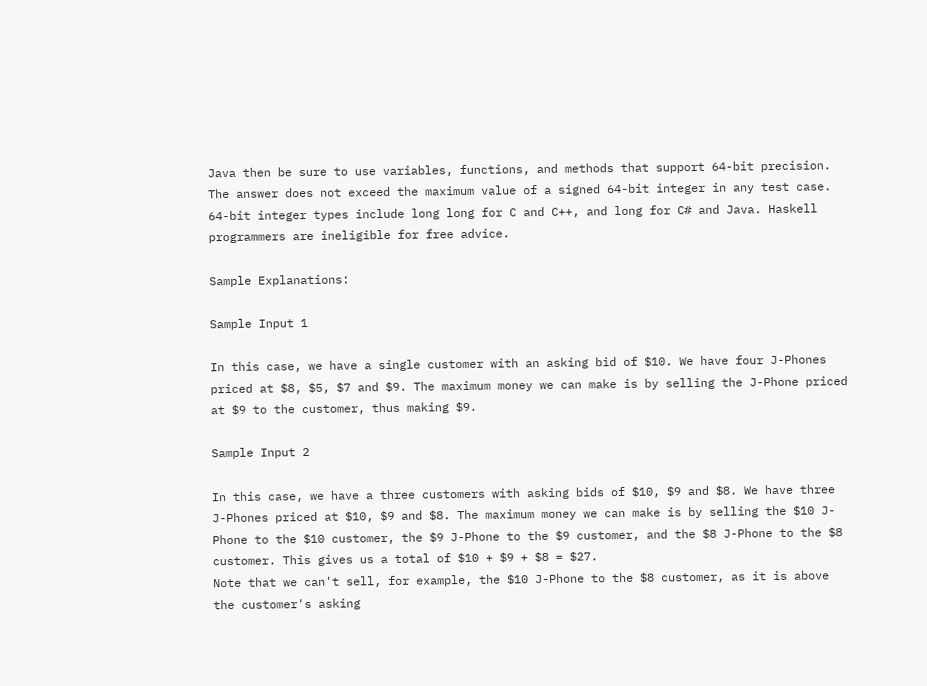Java then be sure to use variables, functions, and methods that support 64-bit precision. The answer does not exceed the maximum value of a signed 64-bit integer in any test case.
64-bit integer types include long long for C and C++, and long for C# and Java. Haskell programmers are ineligible for free advice.

Sample Explanations:

Sample Input 1

In this case, we have a single customer with an asking bid of $10. We have four J-Phones priced at $8, $5, $7 and $9. The maximum money we can make is by selling the J-Phone priced at $9 to the customer, thus making $9.

Sample Input 2

In this case, we have a three customers with asking bids of $10, $9 and $8. We have three J-Phones priced at $10, $9 and $8. The maximum money we can make is by selling the $10 J-Phone to the $10 customer, the $9 J-Phone to the $9 customer, and the $8 J-Phone to the $8 customer. This gives us a total of $10 + $9 + $8 = $27.
Note that we can't sell, for example, the $10 J-Phone to the $8 customer, as it is above the customer's asking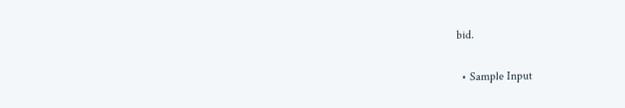bid.

  • Sample Input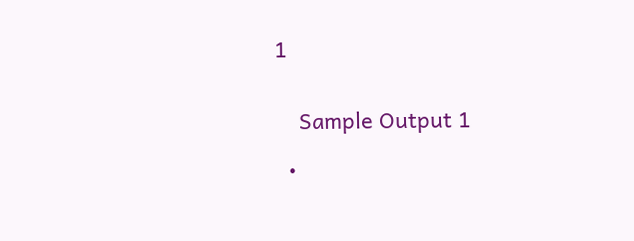1


    Sample Output 1

  •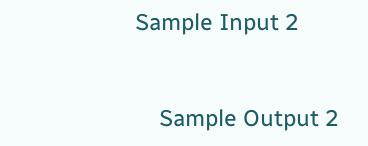Sample Input 2


    Sample Output 2